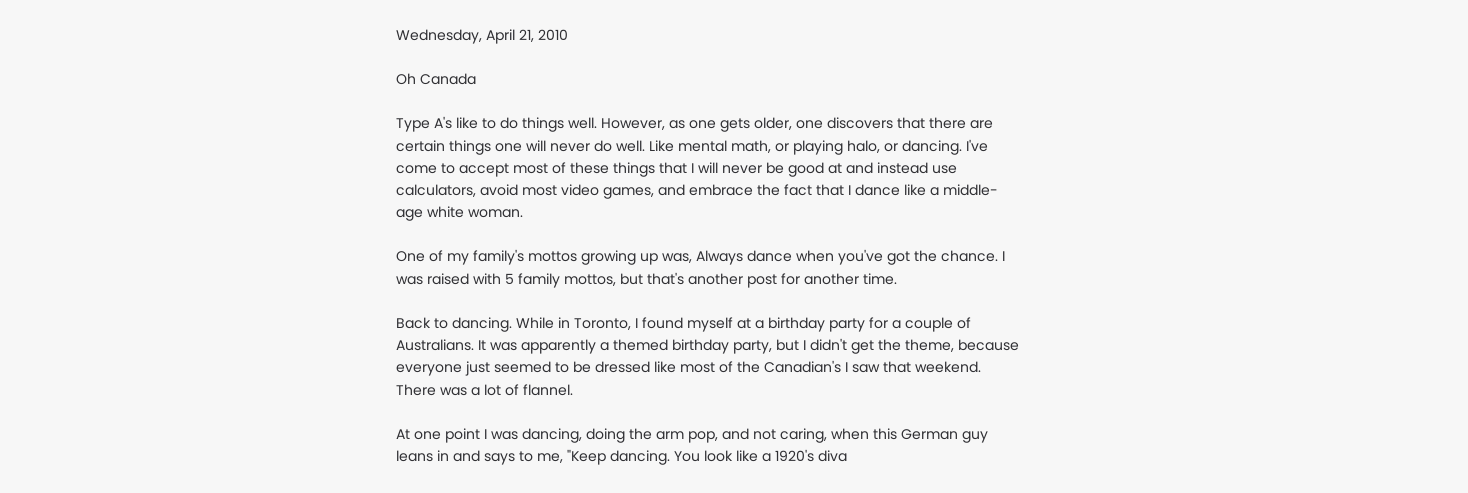Wednesday, April 21, 2010

Oh Canada

Type A's like to do things well. However, as one gets older, one discovers that there are certain things one will never do well. Like mental math, or playing halo, or dancing. I've come to accept most of these things that I will never be good at and instead use calculators, avoid most video games, and embrace the fact that I dance like a middle-age white woman.

One of my family's mottos growing up was, Always dance when you've got the chance. I was raised with 5 family mottos, but that's another post for another time.

Back to dancing. While in Toronto, I found myself at a birthday party for a couple of Australians. It was apparently a themed birthday party, but I didn't get the theme, because everyone just seemed to be dressed like most of the Canadian's I saw that weekend. There was a lot of flannel.

At one point I was dancing, doing the arm pop, and not caring, when this German guy leans in and says to me, "Keep dancing. You look like a 1920's diva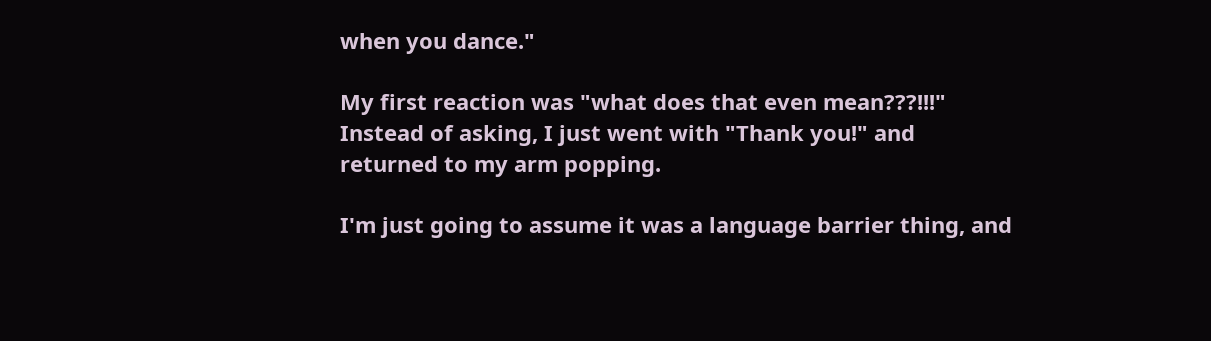when you dance."

My first reaction was "what does that even mean???!!!" Instead of asking, I just went with "Thank you!" and returned to my arm popping.

I'm just going to assume it was a language barrier thing, and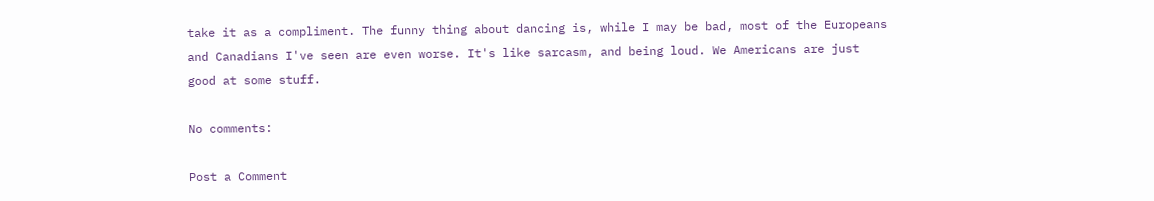take it as a compliment. The funny thing about dancing is, while I may be bad, most of the Europeans and Canadians I've seen are even worse. It's like sarcasm, and being loud. We Americans are just good at some stuff.

No comments:

Post a Comment